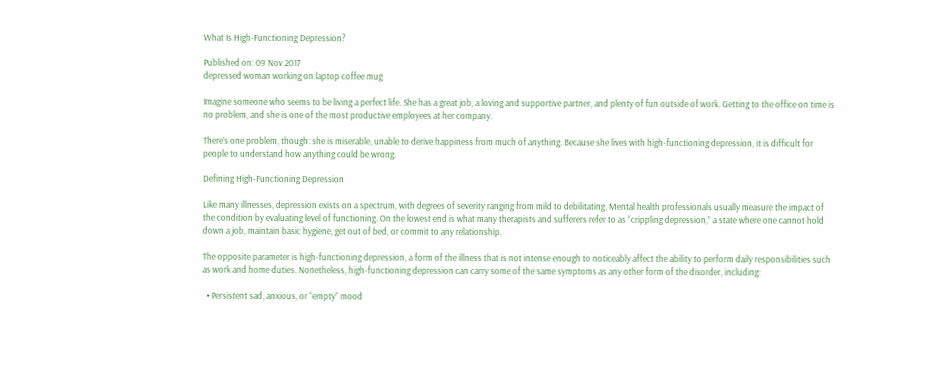What Is High-Functioning Depression?

Published on: 09 Nov 2017
depressed woman working on laptop coffee mug

Imagine someone who seems to be living a perfect life. She has a great job, a loving and supportive partner, and plenty of fun outside of work. Getting to the office on time is no problem, and she is one of the most productive employees at her company.

There’s one problem, though: she is miserable, unable to derive happiness from much of anything. Because she lives with high-functioning depression, it is difficult for people to understand how anything could be wrong.

Defining High-Functioning Depression

Like many illnesses, depression exists on a spectrum, with degrees of severity ranging from mild to debilitating. Mental health professionals usually measure the impact of the condition by evaluating level of functioning. On the lowest end is what many therapists and sufferers refer to as “crippling depression,” a state where one cannot hold down a job, maintain basic hygiene, get out of bed, or commit to any relationship.

The opposite parameter is high-functioning depression, a form of the illness that is not intense enough to noticeably affect the ability to perform daily responsibilities such as work and home duties. Nonetheless, high-functioning depression can carry some of the same symptoms as any other form of the disorder, including:

  • Persistent sad, anxious, or “empty” mood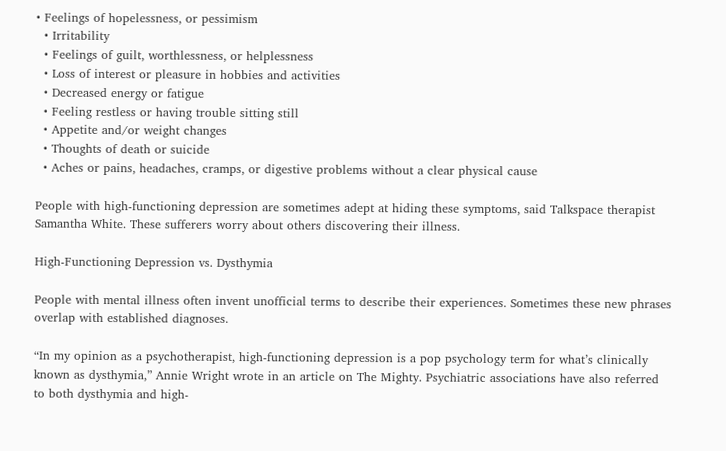• Feelings of hopelessness, or pessimism
  • Irritability
  • Feelings of guilt, worthlessness, or helplessness
  • Loss of interest or pleasure in hobbies and activities
  • Decreased energy or fatigue
  • Feeling restless or having trouble sitting still
  • Appetite and/or weight changes
  • Thoughts of death or suicide
  • Aches or pains, headaches, cramps, or digestive problems without a clear physical cause

People with high-functioning depression are sometimes adept at hiding these symptoms, said Talkspace therapist Samantha White. These sufferers worry about others discovering their illness.

High-Functioning Depression vs. Dysthymia

People with mental illness often invent unofficial terms to describe their experiences. Sometimes these new phrases overlap with established diagnoses.

“In my opinion as a psychotherapist, high-functioning depression is a pop psychology term for what’s clinically known as dysthymia,” Annie Wright wrote in an article on The Mighty. Psychiatric associations have also referred to both dysthymia and high-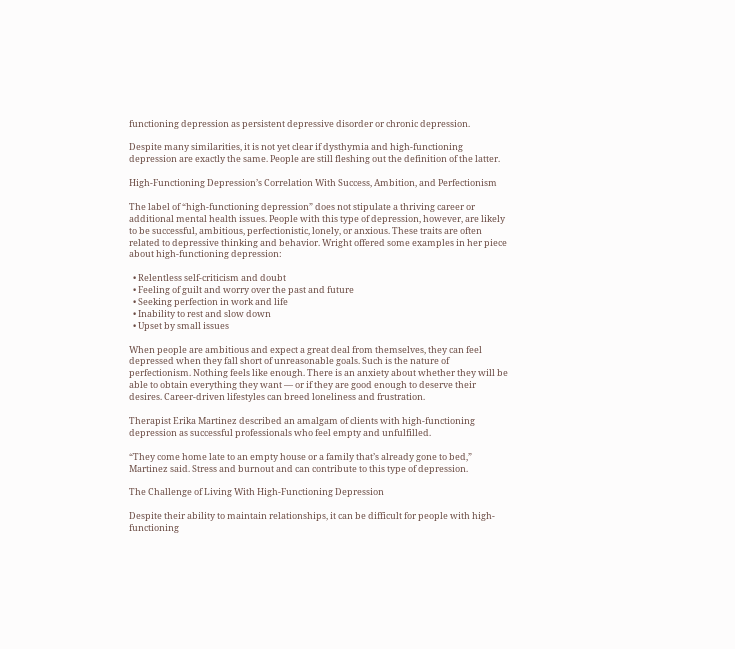functioning depression as persistent depressive disorder or chronic depression.

Despite many similarities, it is not yet clear if dysthymia and high-functioning depression are exactly the same. People are still fleshing out the definition of the latter.

High-Functioning Depression’s Correlation With Success, Ambition, and Perfectionism

The label of “high-functioning depression” does not stipulate a thriving career or additional mental health issues. People with this type of depression, however, are likely to be successful, ambitious, perfectionistic, lonely, or anxious. These traits are often related to depressive thinking and behavior. Wright offered some examples in her piece about high-functioning depression:

  • Relentless self-criticism and doubt
  • Feeling of guilt and worry over the past and future
  • Seeking perfection in work and life
  • Inability to rest and slow down
  • Upset by small issues

When people are ambitious and expect a great deal from themselves, they can feel depressed when they fall short of unreasonable goals. Such is the nature of perfectionism. Nothing feels like enough. There is an anxiety about whether they will be able to obtain everything they want — or if they are good enough to deserve their desires. Career-driven lifestyles can breed loneliness and frustration.

Therapist Erika Martinez described an amalgam of clients with high-functioning depression as successful professionals who feel empty and unfulfilled.

“They come home late to an empty house or a family that’s already gone to bed,” Martinez said. Stress and burnout and can contribute to this type of depression.

The Challenge of Living With High-Functioning Depression

Despite their ability to maintain relationships, it can be difficult for people with high-functioning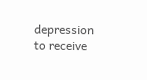depression to receive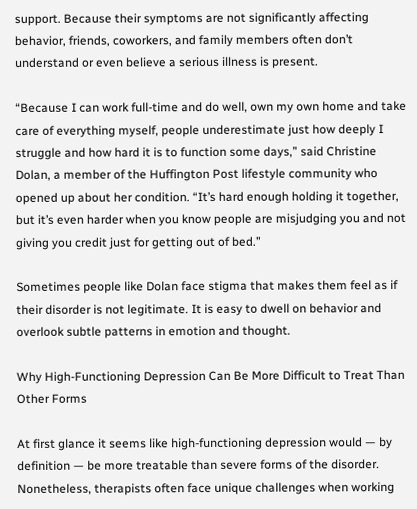support. Because their symptoms are not significantly affecting behavior, friends, coworkers, and family members often don’t understand or even believe a serious illness is present.

“Because I can work full-time and do well, own my own home and take care of everything myself, people underestimate just how deeply I struggle and how hard it is to function some days,” said Christine Dolan, a member of the Huffington Post lifestyle community who opened up about her condition. “It’s hard enough holding it together, but it’s even harder when you know people are misjudging you and not giving you credit just for getting out of bed.”

Sometimes people like Dolan face stigma that makes them feel as if their disorder is not legitimate. It is easy to dwell on behavior and overlook subtle patterns in emotion and thought.

Why High-Functioning Depression Can Be More Difficult to Treat Than Other Forms

At first glance it seems like high-functioning depression would — by definition — be more treatable than severe forms of the disorder. Nonetheless, therapists often face unique challenges when working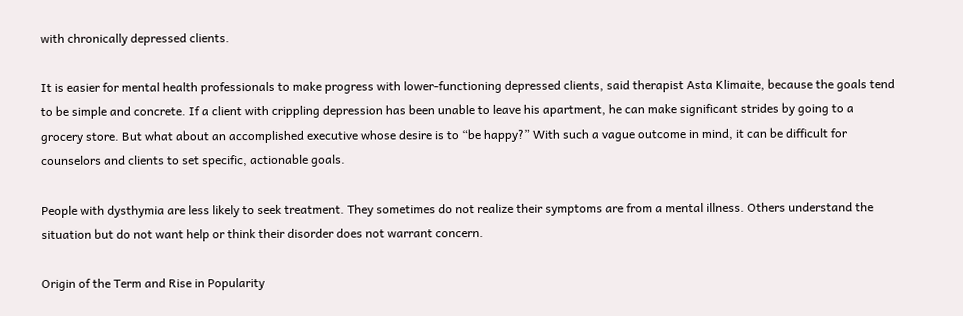with chronically depressed clients.

It is easier for mental health professionals to make progress with lower-functioning depressed clients, said therapist Asta Klimaite, because the goals tend to be simple and concrete. If a client with crippling depression has been unable to leave his apartment, he can make significant strides by going to a grocery store. But what about an accomplished executive whose desire is to “be happy?” With such a vague outcome in mind, it can be difficult for counselors and clients to set specific, actionable goals.

People with dysthymia are less likely to seek treatment. They sometimes do not realize their symptoms are from a mental illness. Others understand the situation but do not want help or think their disorder does not warrant concern.

Origin of the Term and Rise in Popularity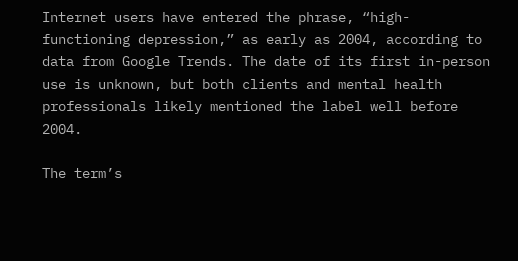Internet users have entered the phrase, “high-functioning depression,” as early as 2004, according to data from Google Trends. The date of its first in-person use is unknown, but both clients and mental health professionals likely mentioned the label well before 2004.

The term’s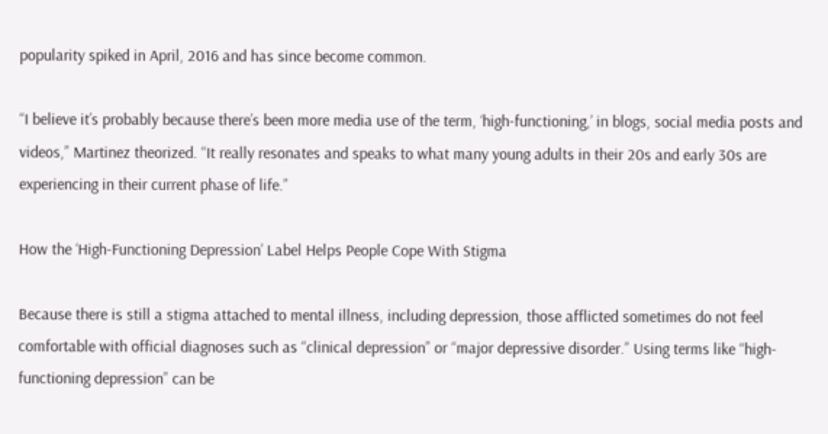popularity spiked in April, 2016 and has since become common.

“I believe it’s probably because there’s been more media use of the term, ‘high-functioning,’ in blogs, social media posts and videos,” Martinez theorized. “It really resonates and speaks to what many young adults in their 20s and early 30s are experiencing in their current phase of life.”

How the ‘High-Functioning Depression’ Label Helps People Cope With Stigma

Because there is still a stigma attached to mental illness, including depression, those afflicted sometimes do not feel comfortable with official diagnoses such as “clinical depression” or “major depressive disorder.” Using terms like “high-functioning depression” can be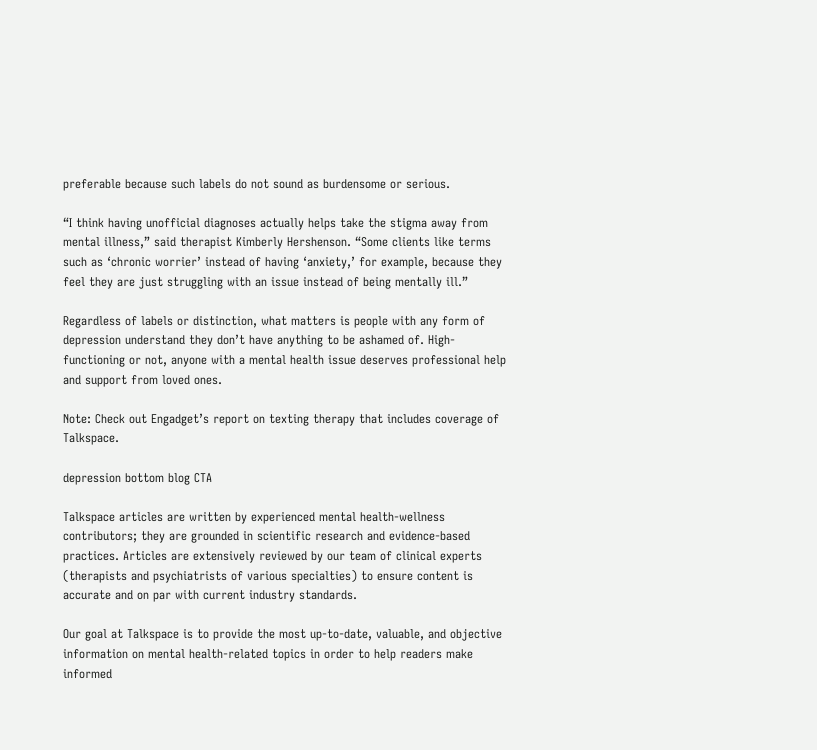preferable because such labels do not sound as burdensome or serious.

“I think having unofficial diagnoses actually helps take the stigma away from mental illness,” said therapist Kimberly Hershenson. “Some clients like terms such as ‘chronic worrier’ instead of having ‘anxiety,’ for example, because they feel they are just struggling with an issue instead of being mentally ill.”

Regardless of labels or distinction, what matters is people with any form of depression understand they don’t have anything to be ashamed of. High-functioning or not, anyone with a mental health issue deserves professional help and support from loved ones.

Note: Check out Engadget’s report on texting therapy that includes coverage of Talkspace.

depression bottom blog CTA

Talkspace articles are written by experienced mental health-wellness contributors; they are grounded in scientific research and evidence-based practices. Articles are extensively reviewed by our team of clinical experts (therapists and psychiatrists of various specialties) to ensure content is accurate and on par with current industry standards.

Our goal at Talkspace is to provide the most up-to-date, valuable, and objective information on mental health-related topics in order to help readers make informed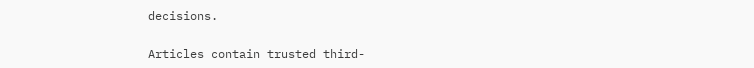decisions.

Articles contain trusted third-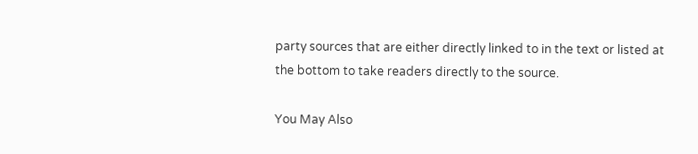party sources that are either directly linked to in the text or listed at the bottom to take readers directly to the source.

You May Also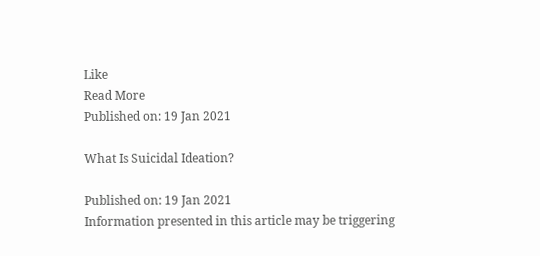Like
Read More
Published on: 19 Jan 2021

What Is Suicidal Ideation?

Published on: 19 Jan 2021
Information presented in this article may be triggering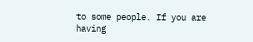to some people. If you are having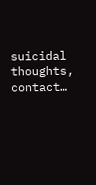suicidal thoughts, contact…